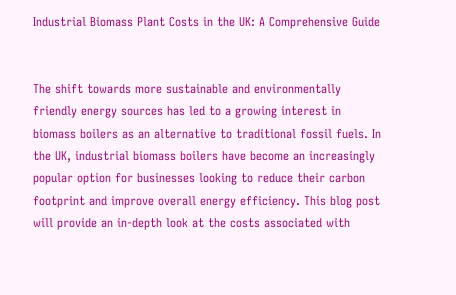Industrial Biomass Plant Costs in the UK: A Comprehensive Guide


The shift towards more sustainable and environmentally friendly energy sources has led to a growing interest in biomass boilers as an alternative to traditional fossil fuels. In the UK, industrial biomass boilers have become an increasingly popular option for businesses looking to reduce their carbon footprint and improve overall energy efficiency. This blog post will provide an in-depth look at the costs associated with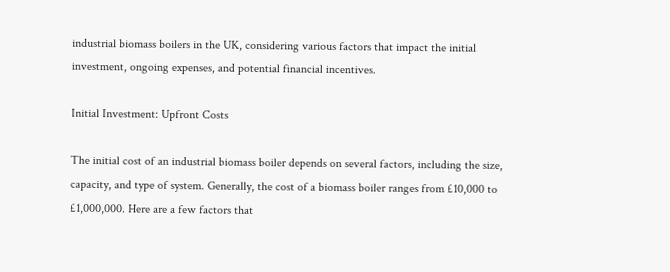industrial biomass boilers in the UK, considering various factors that impact the initial investment, ongoing expenses, and potential financial incentives.

Initial Investment: Upfront Costs

The initial cost of an industrial biomass boiler depends on several factors, including the size, capacity, and type of system. Generally, the cost of a biomass boiler ranges from £10,000 to £1,000,000. Here are a few factors that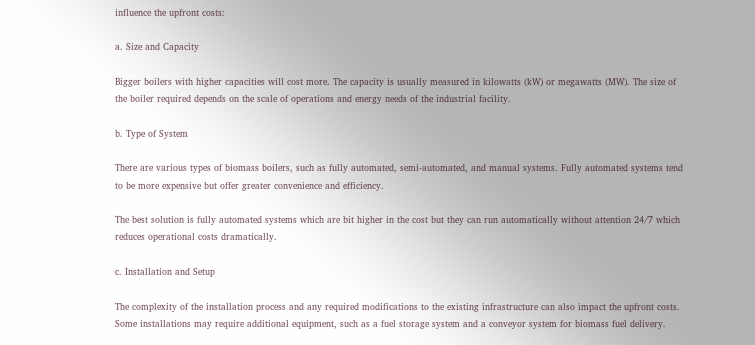influence the upfront costs:

a. Size and Capacity

Bigger boilers with higher capacities will cost more. The capacity is usually measured in kilowatts (kW) or megawatts (MW). The size of the boiler required depends on the scale of operations and energy needs of the industrial facility.

b. Type of System

There are various types of biomass boilers, such as fully automated, semi-automated, and manual systems. Fully automated systems tend to be more expensive but offer greater convenience and efficiency.

The best solution is fully automated systems which are bit higher in the cost but they can run automatically without attention 24/7 which reduces operational costs dramatically.

c. Installation and Setup

The complexity of the installation process and any required modifications to the existing infrastructure can also impact the upfront costs. Some installations may require additional equipment, such as a fuel storage system and a conveyor system for biomass fuel delivery.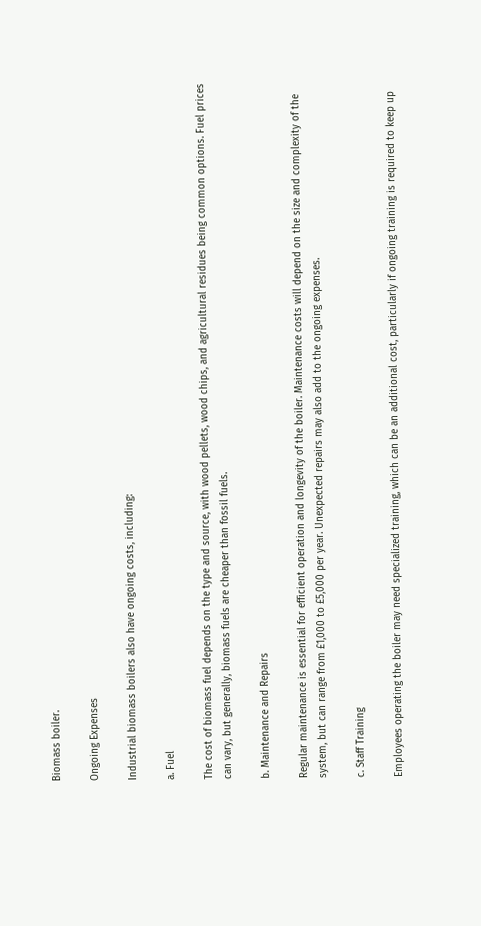Biomass boiler.

Ongoing Expenses

Industrial biomass boilers also have ongoing costs, including:

a. Fuel

The cost of biomass fuel depends on the type and source, with wood pellets, wood chips, and agricultural residues being common options. Fuel prices can vary, but generally, biomass fuels are cheaper than fossil fuels.

b. Maintenance and Repairs

Regular maintenance is essential for efficient operation and longevity of the boiler. Maintenance costs will depend on the size and complexity of the system, but can range from £1,000 to £5,000 per year. Unexpected repairs may also add to the ongoing expenses.

c. Staff Training

Employees operating the boiler may need specialized training, which can be an additional cost, particularly if ongoing training is required to keep up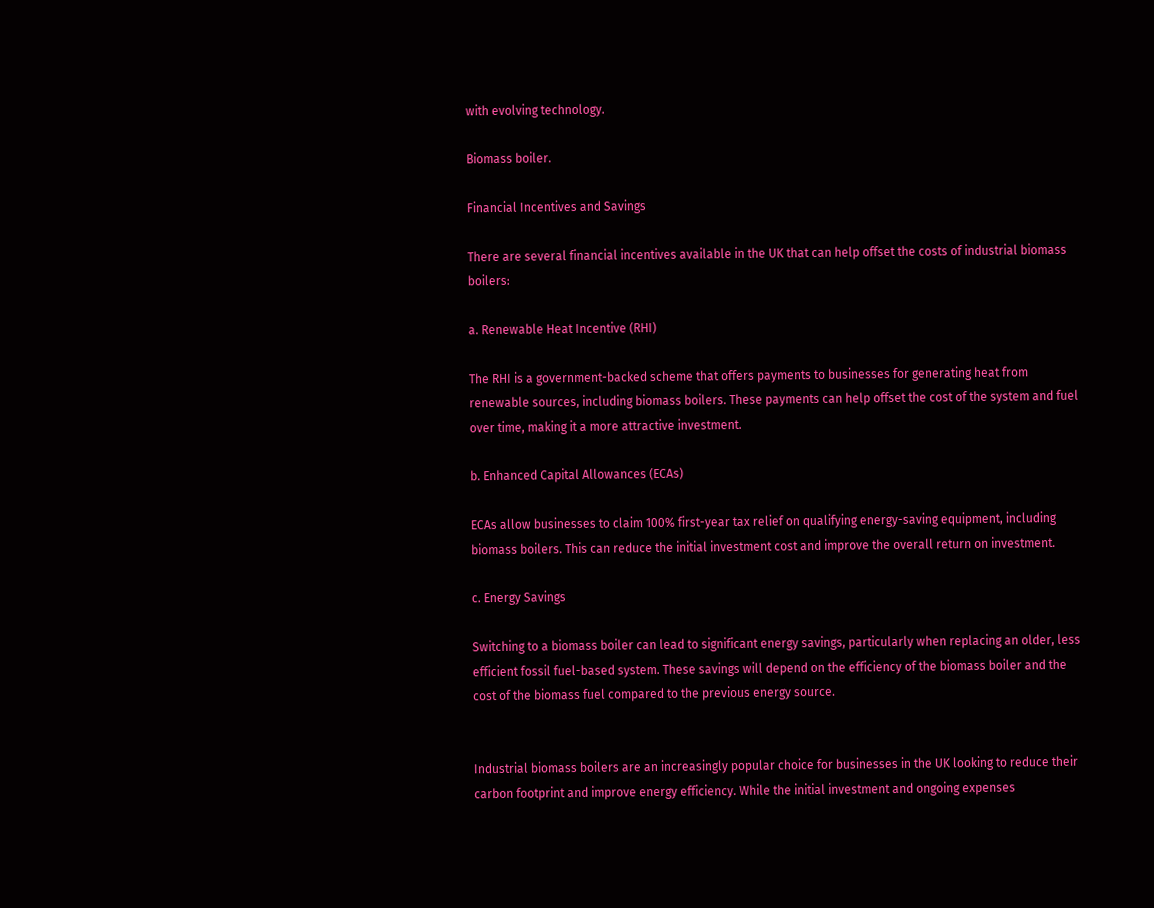with evolving technology.

Biomass boiler.

Financial Incentives and Savings

There are several financial incentives available in the UK that can help offset the costs of industrial biomass boilers:

a. Renewable Heat Incentive (RHI)

The RHI is a government-backed scheme that offers payments to businesses for generating heat from renewable sources, including biomass boilers. These payments can help offset the cost of the system and fuel over time, making it a more attractive investment.

b. Enhanced Capital Allowances (ECAs)

ECAs allow businesses to claim 100% first-year tax relief on qualifying energy-saving equipment, including biomass boilers. This can reduce the initial investment cost and improve the overall return on investment.

c. Energy Savings

Switching to a biomass boiler can lead to significant energy savings, particularly when replacing an older, less efficient fossil fuel-based system. These savings will depend on the efficiency of the biomass boiler and the cost of the biomass fuel compared to the previous energy source.


Industrial biomass boilers are an increasingly popular choice for businesses in the UK looking to reduce their carbon footprint and improve energy efficiency. While the initial investment and ongoing expenses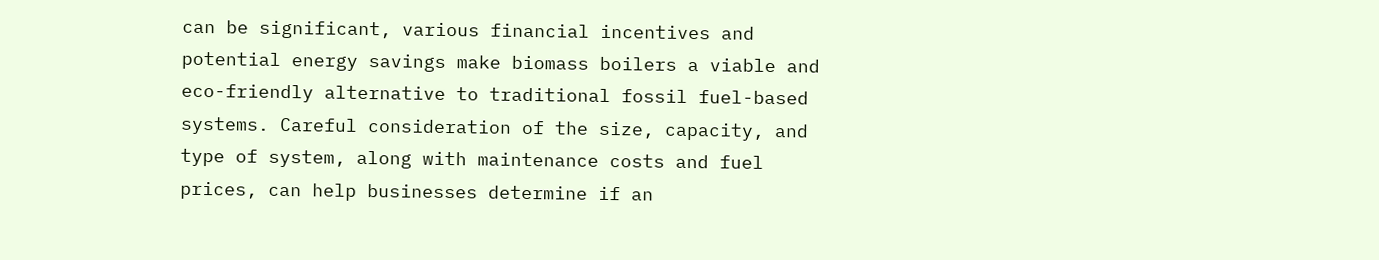can be significant, various financial incentives and potential energy savings make biomass boilers a viable and eco-friendly alternative to traditional fossil fuel-based systems. Careful consideration of the size, capacity, and type of system, along with maintenance costs and fuel prices, can help businesses determine if an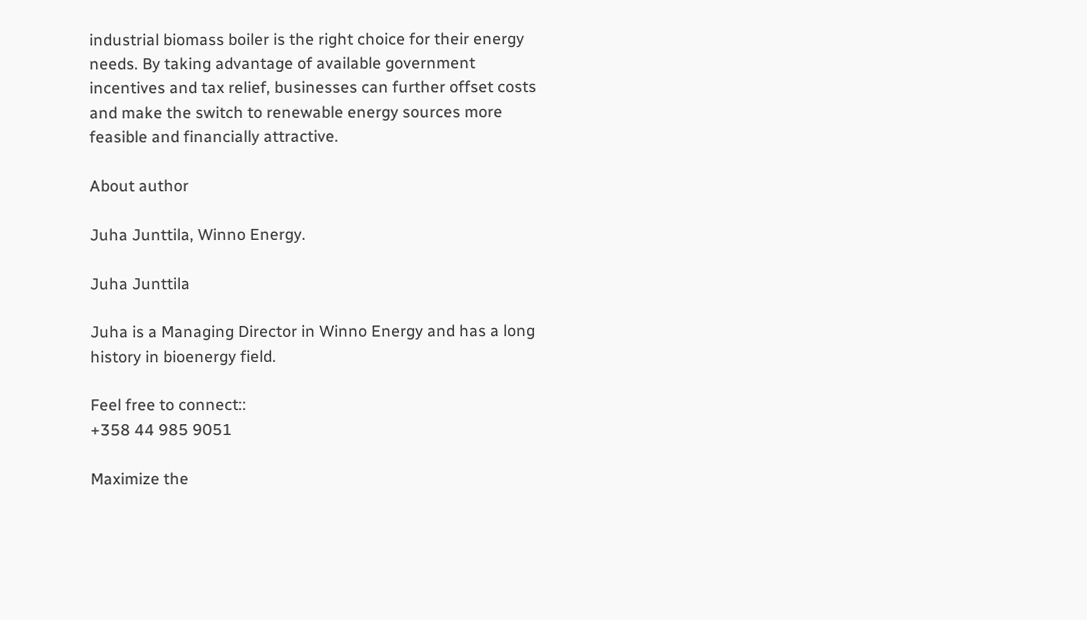industrial biomass boiler is the right choice for their energy needs. By taking advantage of available government incentives and tax relief, businesses can further offset costs and make the switch to renewable energy sources more feasible and financially attractive.

About author

Juha Junttila, Winno Energy.

Juha Junttila

Juha is a Managing Director in Winno Energy and has a long history in bioenergy field.

Feel free to connect::
+358 44 985 9051

Maximize the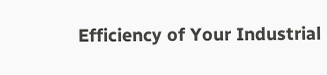Efficiency of Your Industrial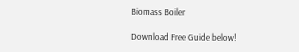Biomass Boiler

Download Free Guide below!